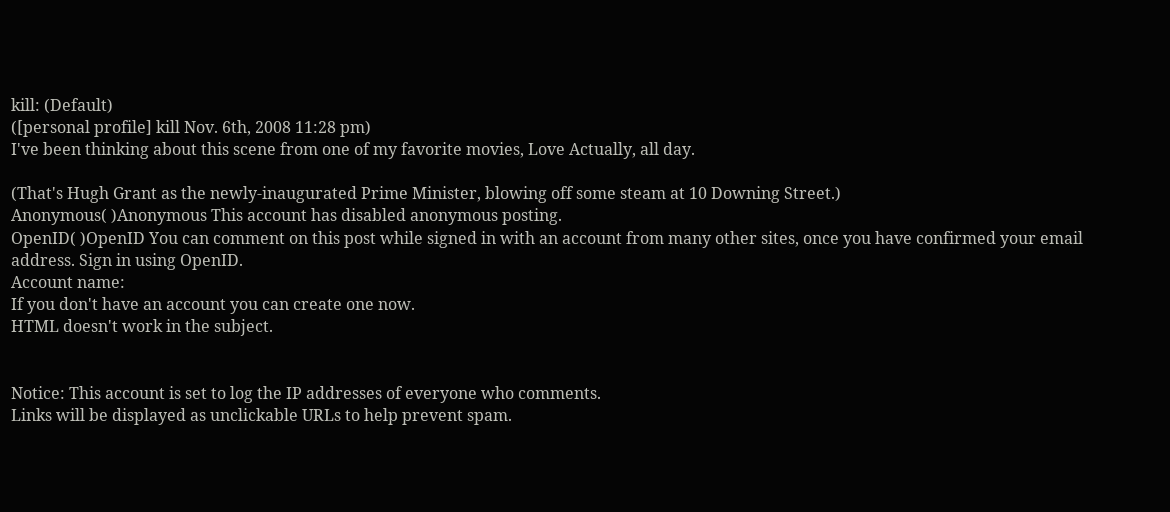kill: (Default)
([personal profile] kill Nov. 6th, 2008 11:28 pm)
I've been thinking about this scene from one of my favorite movies, Love Actually, all day.

(That's Hugh Grant as the newly-inaugurated Prime Minister, blowing off some steam at 10 Downing Street.)
Anonymous( )Anonymous This account has disabled anonymous posting.
OpenID( )OpenID You can comment on this post while signed in with an account from many other sites, once you have confirmed your email address. Sign in using OpenID.
Account name:
If you don't have an account you can create one now.
HTML doesn't work in the subject.


Notice: This account is set to log the IP addresses of everyone who comments.
Links will be displayed as unclickable URLs to help prevent spam.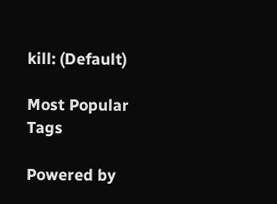kill: (Default)

Most Popular Tags

Powered by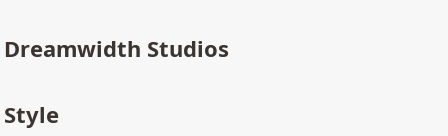Dreamwidth Studios

Style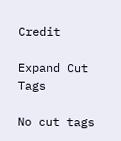Credit

Expand Cut Tags

No cut tags